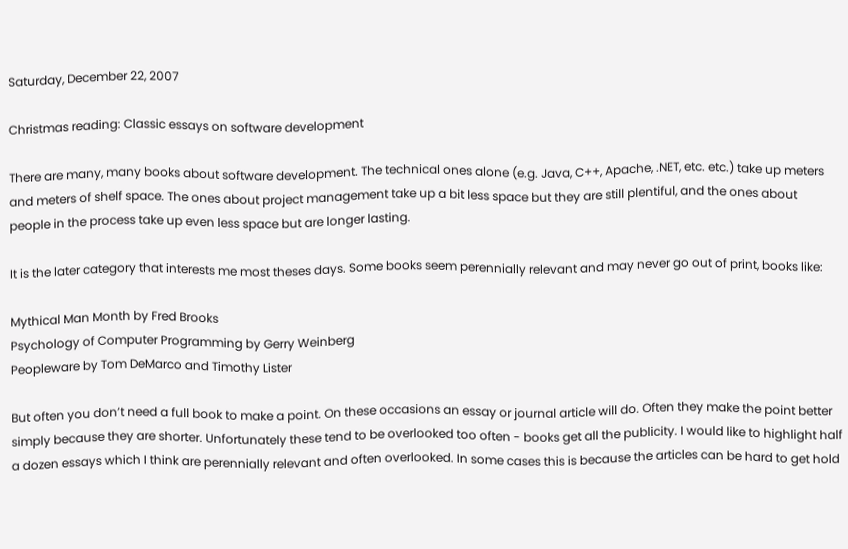Saturday, December 22, 2007

Christmas reading: Classic essays on software development

There are many, many books about software development. The technical ones alone (e.g. Java, C++, Apache, .NET, etc. etc.) take up meters and meters of shelf space. The ones about project management take up a bit less space but they are still plentiful, and the ones about people in the process take up even less space but are longer lasting.

It is the later category that interests me most theses days. Some books seem perennially relevant and may never go out of print, books like:

Mythical Man Month by Fred Brooks
Psychology of Computer Programming by Gerry Weinberg
Peopleware by Tom DeMarco and Timothy Lister

But often you don’t need a full book to make a point. On these occasions an essay or journal article will do. Often they make the point better simply because they are shorter. Unfortunately these tend to be overlooked too often - books get all the publicity. I would like to highlight half a dozen essays which I think are perennially relevant and often overlooked. In some cases this is because the articles can be hard to get hold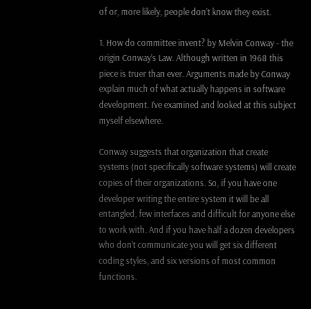of or, more likely, people don’t know they exist.

1. How do committee invent? by Melvin Conway - the origin Conway’s Law. Although written in 1968 this piece is truer than ever. Arguments made by Conway explain much of what actually happens in software development. I’ve examined and looked at this subject myself elsewhere.

Conway suggests that organization that create systems (not specifically software systems) will create copies of their organizations. So, if you have one developer writing the entire system it will be all entangled, few interfaces and difficult for anyone else to work with. And if you have half a dozen developers who don’t communicate you will get six different coding styles, and six versions of most common functions.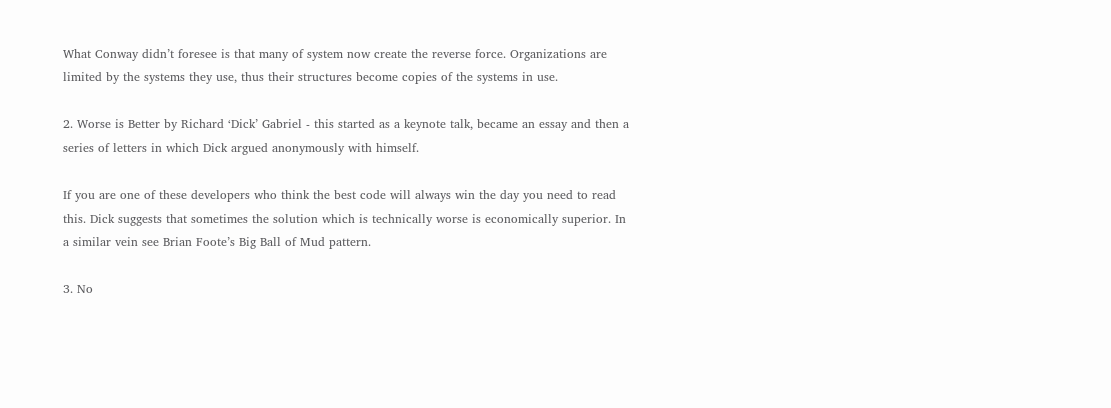What Conway didn’t foresee is that many of system now create the reverse force. Organizations are limited by the systems they use, thus their structures become copies of the systems in use.

2. Worse is Better by Richard ‘Dick’ Gabriel - this started as a keynote talk, became an essay and then a series of letters in which Dick argued anonymously with himself.

If you are one of these developers who think the best code will always win the day you need to read this. Dick suggests that sometimes the solution which is technically worse is economically superior. In a similar vein see Brian Foote’s Big Ball of Mud pattern.

3. No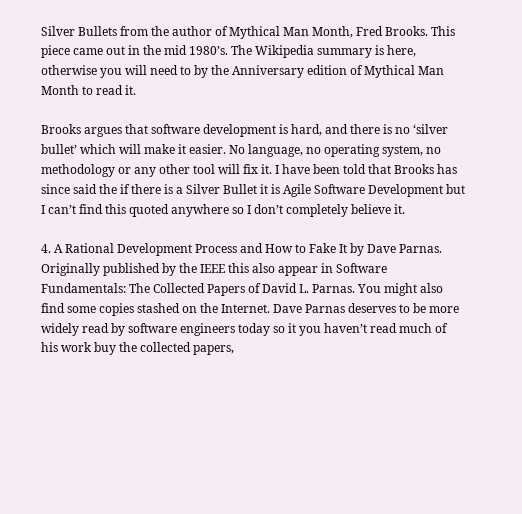Silver Bullets from the author of Mythical Man Month, Fred Brooks. This piece came out in the mid 1980’s. The Wikipedia summary is here, otherwise you will need to by the Anniversary edition of Mythical Man Month to read it.

Brooks argues that software development is hard, and there is no ‘silver bullet’ which will make it easier. No language, no operating system, no methodology or any other tool will fix it. I have been told that Brooks has since said the if there is a Silver Bullet it is Agile Software Development but I can’t find this quoted anywhere so I don’t completely believe it.

4. A Rational Development Process and How to Fake It by Dave Parnas. Originally published by the IEEE this also appear in Software Fundamentals: The Collected Papers of David L. Parnas. You might also find some copies stashed on the Internet. Dave Parnas deserves to be more widely read by software engineers today so it you haven’t read much of his work buy the collected papers,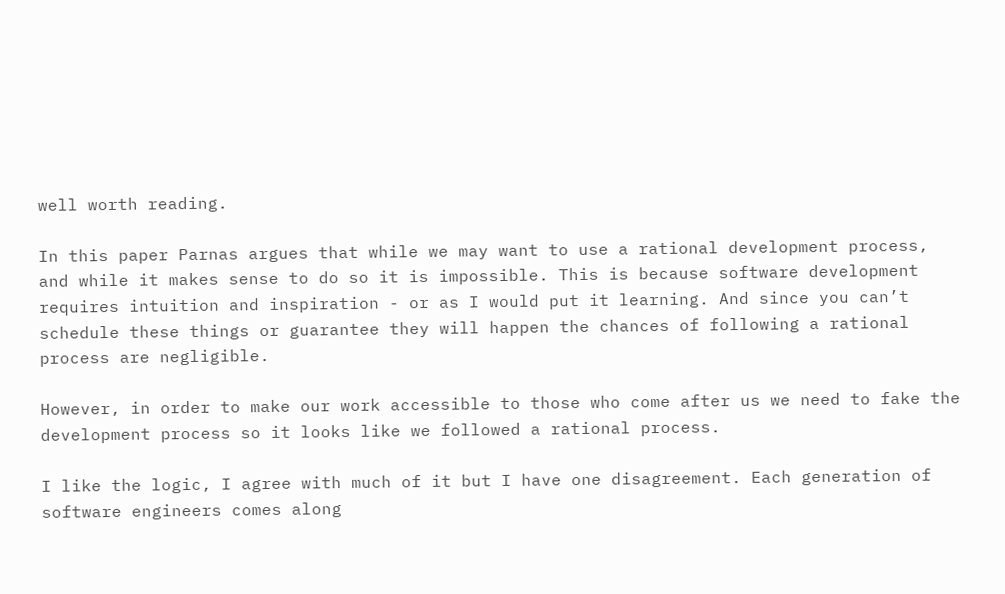well worth reading.

In this paper Parnas argues that while we may want to use a rational development process, and while it makes sense to do so it is impossible. This is because software development requires intuition and inspiration - or as I would put it learning. And since you can’t schedule these things or guarantee they will happen the chances of following a rational process are negligible.

However, in order to make our work accessible to those who come after us we need to fake the development process so it looks like we followed a rational process.

I like the logic, I agree with much of it but I have one disagreement. Each generation of software engineers comes along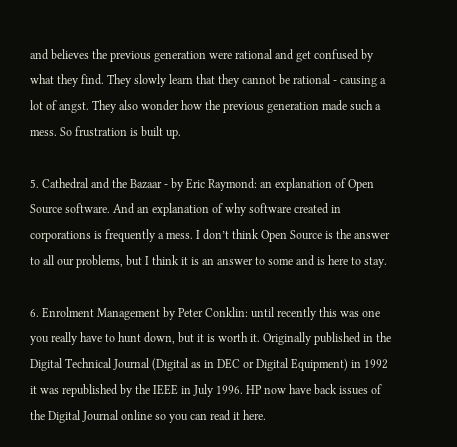and believes the previous generation were rational and get confused by what they find. They slowly learn that they cannot be rational - causing a lot of angst. They also wonder how the previous generation made such a mess. So frustration is built up.

5. Cathedral and the Bazaar - by Eric Raymond: an explanation of Open Source software. And an explanation of why software created in corporations is frequently a mess. I don’t think Open Source is the answer to all our problems, but I think it is an answer to some and is here to stay.

6. Enrolment Management by Peter Conklin: until recently this was one you really have to hunt down, but it is worth it. Originally published in the Digital Technical Journal (Digital as in DEC or Digital Equipment) in 1992 it was republished by the IEEE in July 1996. HP now have back issues of the Digital Journal online so you can read it here.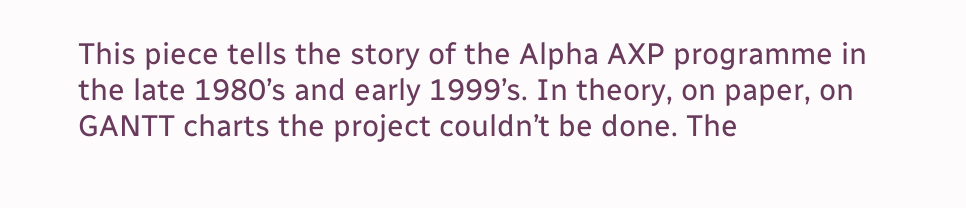This piece tells the story of the Alpha AXP programme in the late 1980’s and early 1999’s. In theory, on paper, on GANTT charts the project couldn’t be done. The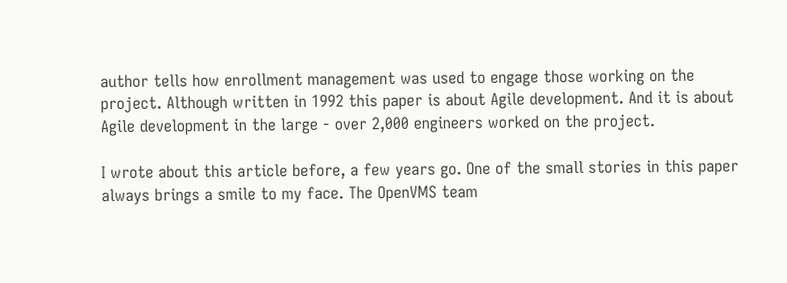author tells how enrollment management was used to engage those working on the project. Although written in 1992 this paper is about Agile development. And it is about Agile development in the large - over 2,000 engineers worked on the project.

I wrote about this article before, a few years go. One of the small stories in this paper always brings a smile to my face. The OpenVMS team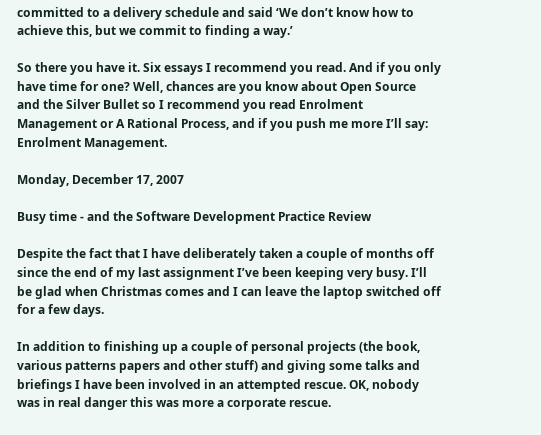committed to a delivery schedule and said ‘We don’t know how to achieve this, but we commit to finding a way.’

So there you have it. Six essays I recommend you read. And if you only have time for one? Well, chances are you know about Open Source and the Silver Bullet so I recommend you read Enrolment Management or A Rational Process, and if you push me more I’ll say: Enrolment Management.

Monday, December 17, 2007

Busy time - and the Software Development Practice Review

Despite the fact that I have deliberately taken a couple of months off since the end of my last assignment I’ve been keeping very busy. I’ll be glad when Christmas comes and I can leave the laptop switched off for a few days.

In addition to finishing up a couple of personal projects (the book, various patterns papers and other stuff) and giving some talks and briefings I have been involved in an attempted rescue. OK, nobody was in real danger this was more a corporate rescue.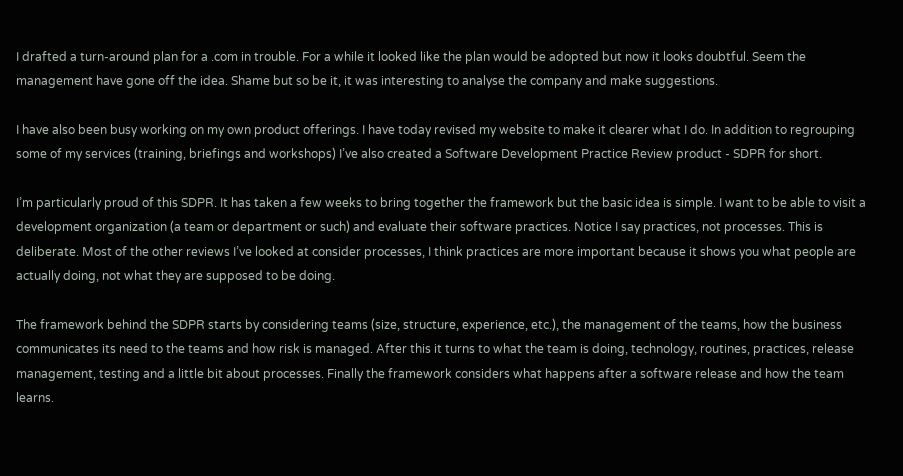I drafted a turn-around plan for a .com in trouble. For a while it looked like the plan would be adopted but now it looks doubtful. Seem the management have gone off the idea. Shame but so be it, it was interesting to analyse the company and make suggestions.

I have also been busy working on my own product offerings. I have today revised my website to make it clearer what I do. In addition to regrouping some of my services (training, briefings and workshops) I’ve also created a Software Development Practice Review product - SDPR for short.

I’m particularly proud of this SDPR. It has taken a few weeks to bring together the framework but the basic idea is simple. I want to be able to visit a development organization (a team or department or such) and evaluate their software practices. Notice I say practices, not processes. This is deliberate. Most of the other reviews I’ve looked at consider processes, I think practices are more important because it shows you what people are actually doing, not what they are supposed to be doing.

The framework behind the SDPR starts by considering teams (size, structure, experience, etc.), the management of the teams, how the business communicates its need to the teams and how risk is managed. After this it turns to what the team is doing, technology, routines, practices, release management, testing and a little bit about processes. Finally the framework considers what happens after a software release and how the team learns.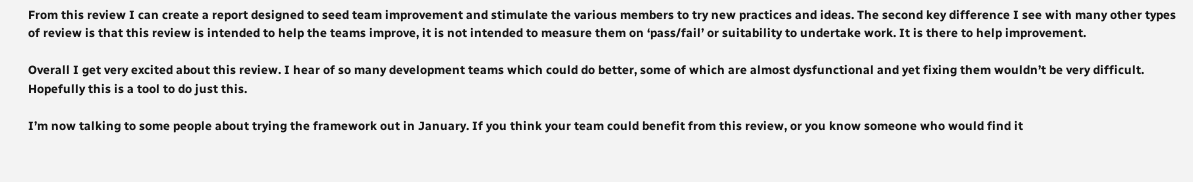From this review I can create a report designed to seed team improvement and stimulate the various members to try new practices and ideas. The second key difference I see with many other types of review is that this review is intended to help the teams improve, it is not intended to measure them on ‘pass/fail’ or suitability to undertake work. It is there to help improvement.

Overall I get very excited about this review. I hear of so many development teams which could do better, some of which are almost dysfunctional and yet fixing them wouldn’t be very difficult. Hopefully this is a tool to do just this.

I’m now talking to some people about trying the framework out in January. If you think your team could benefit from this review, or you know someone who would find it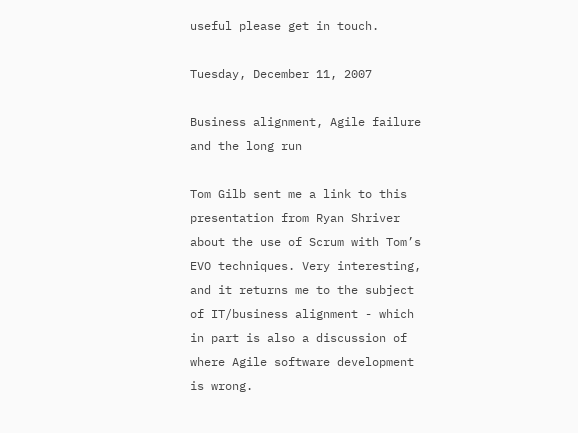useful please get in touch.

Tuesday, December 11, 2007

Business alignment, Agile failure and the long run

Tom Gilb sent me a link to this presentation from Ryan Shriver about the use of Scrum with Tom’s EVO techniques. Very interesting, and it returns me to the subject of IT/business alignment - which in part is also a discussion of where Agile software development is wrong.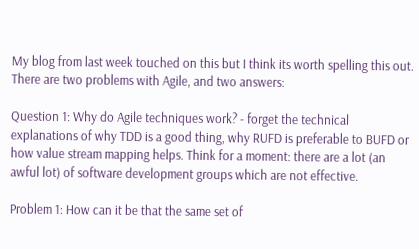My blog from last week touched on this but I think its worth spelling this out. There are two problems with Agile, and two answers:

Question 1: Why do Agile techniques work? - forget the technical explanations of why TDD is a good thing, why RUFD is preferable to BUFD or how value stream mapping helps. Think for a moment: there are a lot (an awful lot) of software development groups which are not effective.

Problem 1: How can it be that the same set of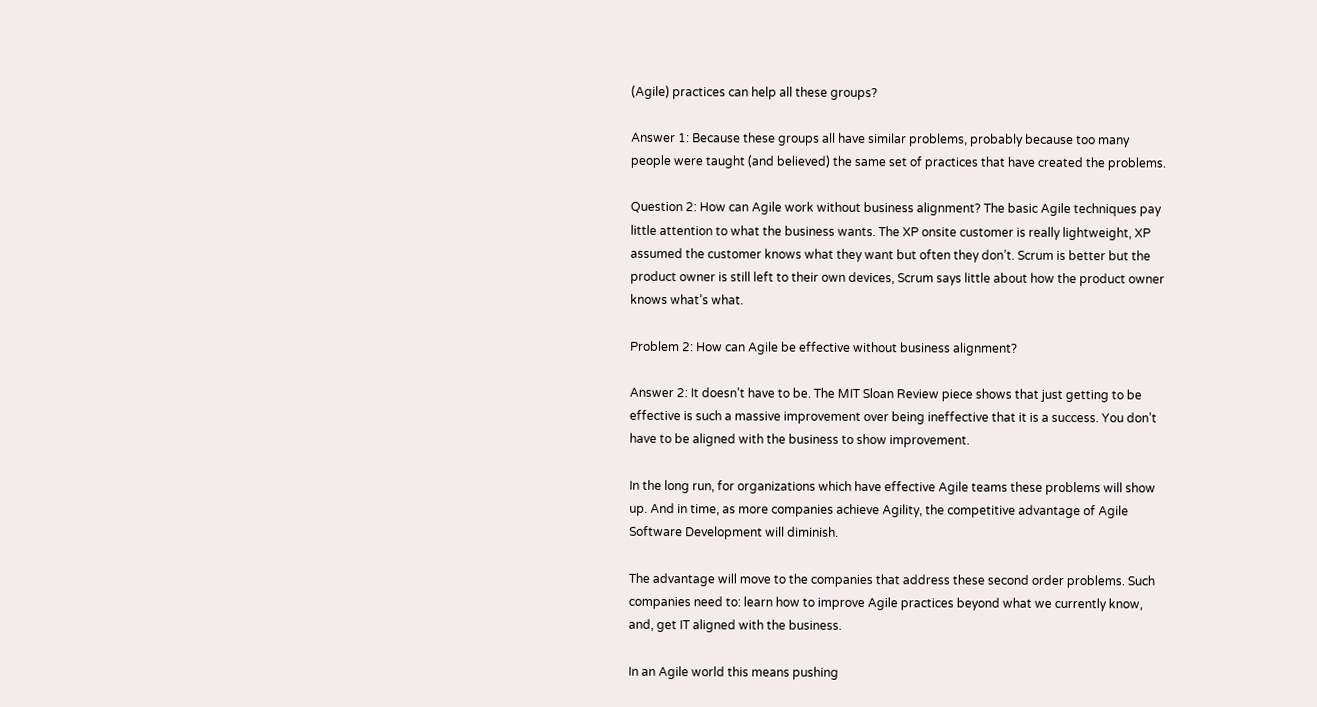(Agile) practices can help all these groups?

Answer 1: Because these groups all have similar problems, probably because too many people were taught (and believed) the same set of practices that have created the problems.

Question 2: How can Agile work without business alignment? The basic Agile techniques pay little attention to what the business wants. The XP onsite customer is really lightweight, XP assumed the customer knows what they want but often they don’t. Scrum is better but the product owner is still left to their own devices, Scrum says little about how the product owner knows what’s what.

Problem 2: How can Agile be effective without business alignment?

Answer 2: It doesn’t have to be. The MIT Sloan Review piece shows that just getting to be effective is such a massive improvement over being ineffective that it is a success. You don’t have to be aligned with the business to show improvement.

In the long run, for organizations which have effective Agile teams these problems will show up. And in time, as more companies achieve Agility, the competitive advantage of Agile Software Development will diminish.

The advantage will move to the companies that address these second order problems. Such companies need to: learn how to improve Agile practices beyond what we currently know, and, get IT aligned with the business.

In an Agile world this means pushing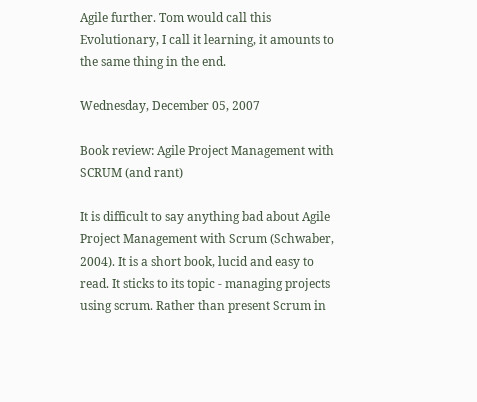Agile further. Tom would call this Evolutionary, I call it learning, it amounts to the same thing in the end.

Wednesday, December 05, 2007

Book review: Agile Project Management with SCRUM (and rant)

It is difficult to say anything bad about Agile Project Management with Scrum (Schwaber, 2004). It is a short book, lucid and easy to read. It sticks to its topic - managing projects using scrum. Rather than present Scrum in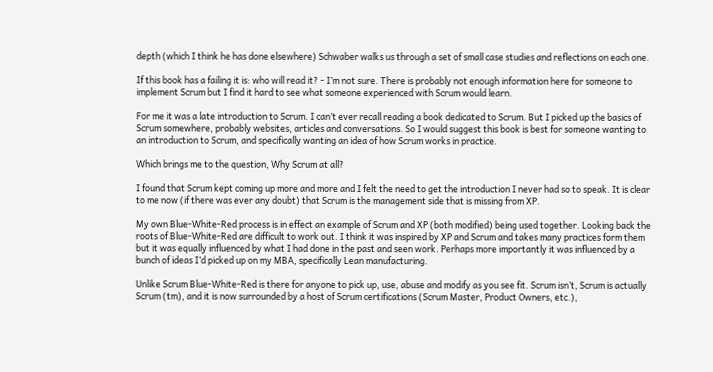depth (which I think he has done elsewhere) Schwaber walks us through a set of small case studies and reflections on each one.

If this book has a failing it is: who will read it? - I’m not sure. There is probably not enough information here for someone to implement Scrum but I find it hard to see what someone experienced with Scrum would learn.

For me it was a late introduction to Scrum. I can’t ever recall reading a book dedicated to Scrum. But I picked up the basics of Scrum somewhere, probably websites, articles and conversations. So I would suggest this book is best for someone wanting to an introduction to Scrum, and specifically wanting an idea of how Scrum works in practice.

Which brings me to the question, Why Scrum at all?

I found that Scrum kept coming up more and more and I felt the need to get the introduction I never had so to speak. It is clear to me now (if there was ever any doubt) that Scrum is the management side that is missing from XP.

My own Blue-White-Red process is in effect an example of Scrum and XP (both modified) being used together. Looking back the roots of Blue-White-Red are difficult to work out. I think it was inspired by XP and Scrum and takes many practices form them but it was equally influenced by what I had done in the past and seen work. Perhaps more importantly it was influenced by a bunch of ideas I’d picked up on my MBA, specifically Lean manufacturing.

Unlike Scrum Blue-White-Red is there for anyone to pick up, use, abuse and modify as you see fit. Scrum isn’t, Scrum is actually Scrum (tm), and it is now surrounded by a host of Scrum certifications (Scrum Master, Product Owners, etc.),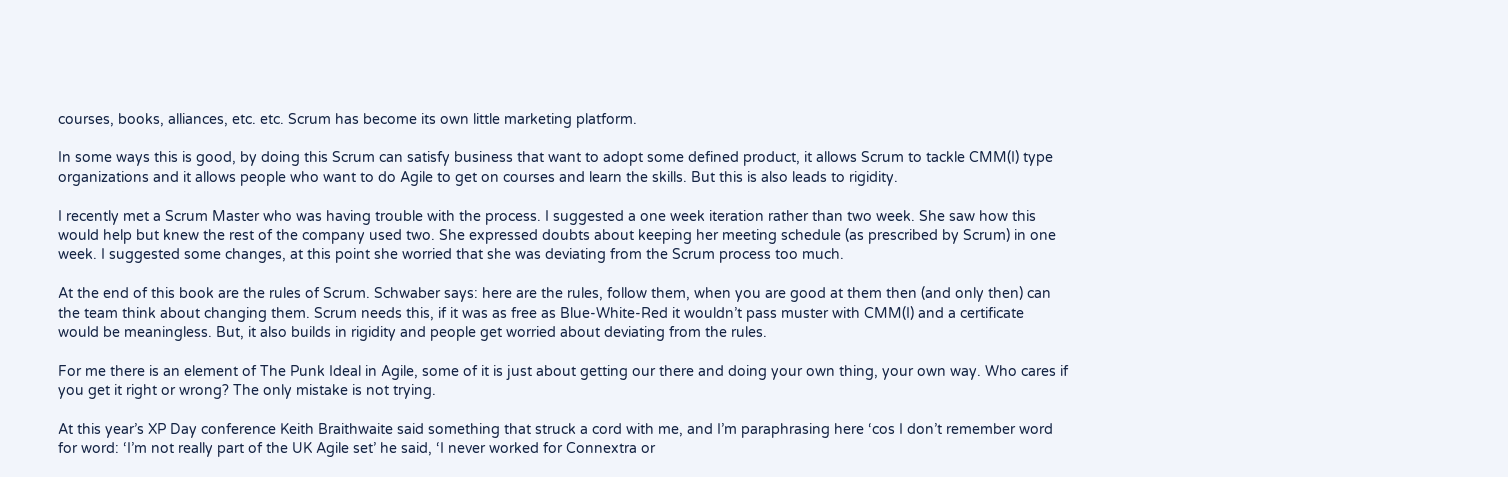courses, books, alliances, etc. etc. Scrum has become its own little marketing platform.

In some ways this is good, by doing this Scrum can satisfy business that want to adopt some defined product, it allows Scrum to tackle CMM(I) type organizations and it allows people who want to do Agile to get on courses and learn the skills. But this is also leads to rigidity.

I recently met a Scrum Master who was having trouble with the process. I suggested a one week iteration rather than two week. She saw how this would help but knew the rest of the company used two. She expressed doubts about keeping her meeting schedule (as prescribed by Scrum) in one week. I suggested some changes, at this point she worried that she was deviating from the Scrum process too much.

At the end of this book are the rules of Scrum. Schwaber says: here are the rules, follow them, when you are good at them then (and only then) can the team think about changing them. Scrum needs this, if it was as free as Blue-White-Red it wouldn’t pass muster with CMM(I) and a certificate would be meaningless. But, it also builds in rigidity and people get worried about deviating from the rules.

For me there is an element of The Punk Ideal in Agile, some of it is just about getting our there and doing your own thing, your own way. Who cares if you get it right or wrong? The only mistake is not trying.

At this year’s XP Day conference Keith Braithwaite said something that struck a cord with me, and I’m paraphrasing here ‘cos I don’t remember word for word: ‘I’m not really part of the UK Agile set’ he said, ‘I never worked for Connextra or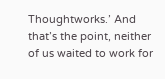Thoughtworks.’ And that’s the point, neither of us waited to work for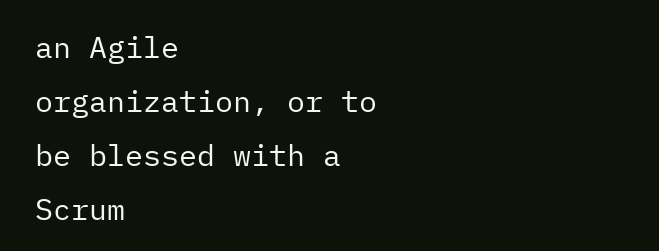an Agile organization, or to be blessed with a Scrum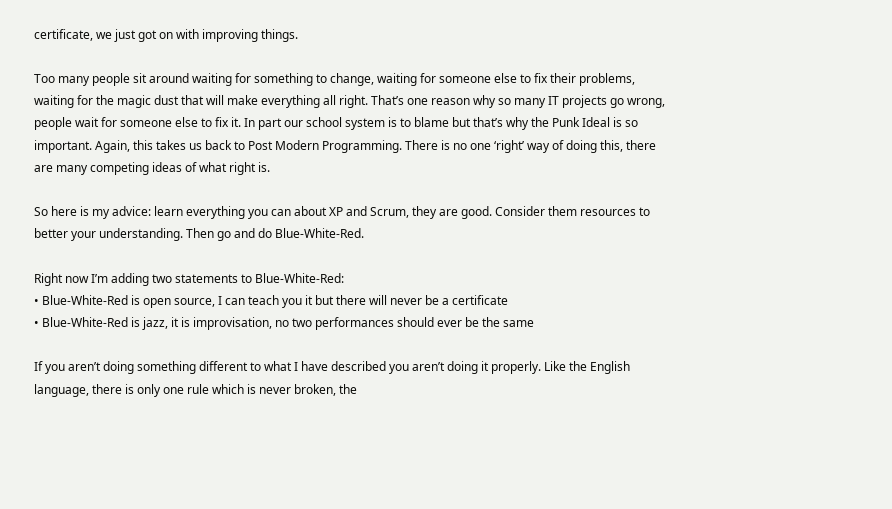certificate, we just got on with improving things.

Too many people sit around waiting for something to change, waiting for someone else to fix their problems, waiting for the magic dust that will make everything all right. That’s one reason why so many IT projects go wrong, people wait for someone else to fix it. In part our school system is to blame but that’s why the Punk Ideal is so important. Again, this takes us back to Post Modern Programming. There is no one ‘right’ way of doing this, there are many competing ideas of what right is.

So here is my advice: learn everything you can about XP and Scrum, they are good. Consider them resources to better your understanding. Then go and do Blue-White-Red.

Right now I’m adding two statements to Blue-White-Red:
• Blue-White-Red is open source, I can teach you it but there will never be a certificate
• Blue-White-Red is jazz, it is improvisation, no two performances should ever be the same

If you aren’t doing something different to what I have described you aren’t doing it properly. Like the English language, there is only one rule which is never broken, the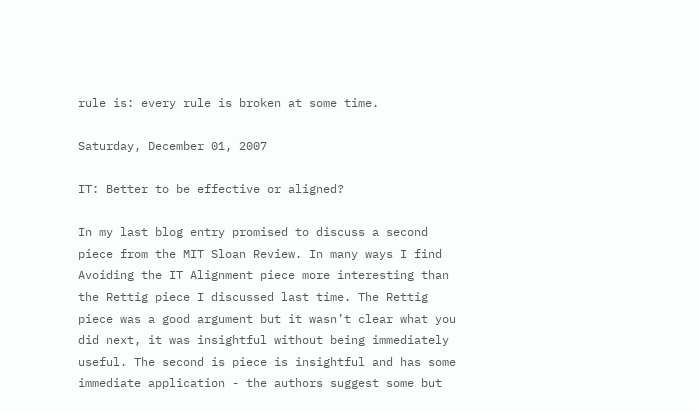rule is: every rule is broken at some time.

Saturday, December 01, 2007

IT: Better to be effective or aligned?

In my last blog entry promised to discuss a second piece from the MIT Sloan Review. In many ways I find Avoiding the IT Alignment piece more interesting than the Rettig piece I discussed last time. The Rettig piece was a good argument but it wasn’t clear what you did next, it was insightful without being immediately useful. The second is piece is insightful and has some immediate application - the authors suggest some but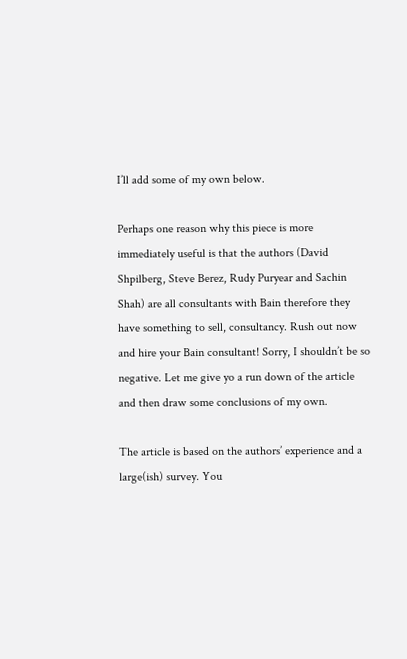I’ll add some of my own below.

Perhaps one reason why this piece is more immediately useful is that the authors (David Shpilberg, Steve Berez, Rudy Puryear and Sachin Shah) are all consultants with Bain therefore they have something to sell, consultancy. Rush out now and hire your Bain consultant! Sorry, I shouldn’t be so negative. Let me give yo a run down of the article and then draw some conclusions of my own.

The article is based on the authors’ experience and a large(ish) survey. You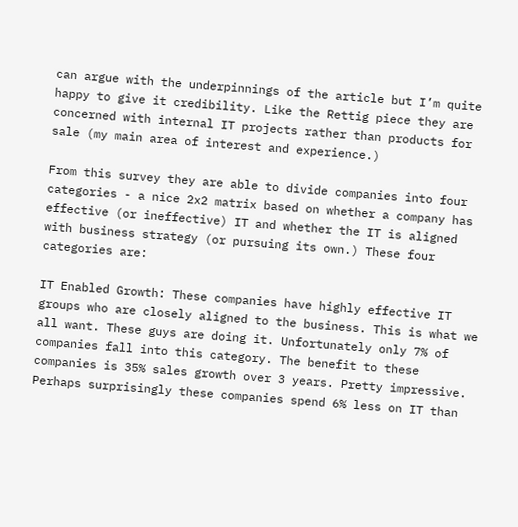can argue with the underpinnings of the article but I’m quite happy to give it credibility. Like the Rettig piece they are concerned with internal IT projects rather than products for sale (my main area of interest and experience.)

From this survey they are able to divide companies into four categories - a nice 2x2 matrix based on whether a company has effective (or ineffective) IT and whether the IT is aligned with business strategy (or pursuing its own.) These four categories are:

IT Enabled Growth: These companies have highly effective IT groups who are closely aligned to the business. This is what we all want. These guys are doing it. Unfortunately only 7% of companies fall into this category. The benefit to these companies is 35% sales growth over 3 years. Pretty impressive. Perhaps surprisingly these companies spend 6% less on IT than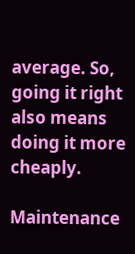average. So, going it right also means doing it more cheaply.

Maintenance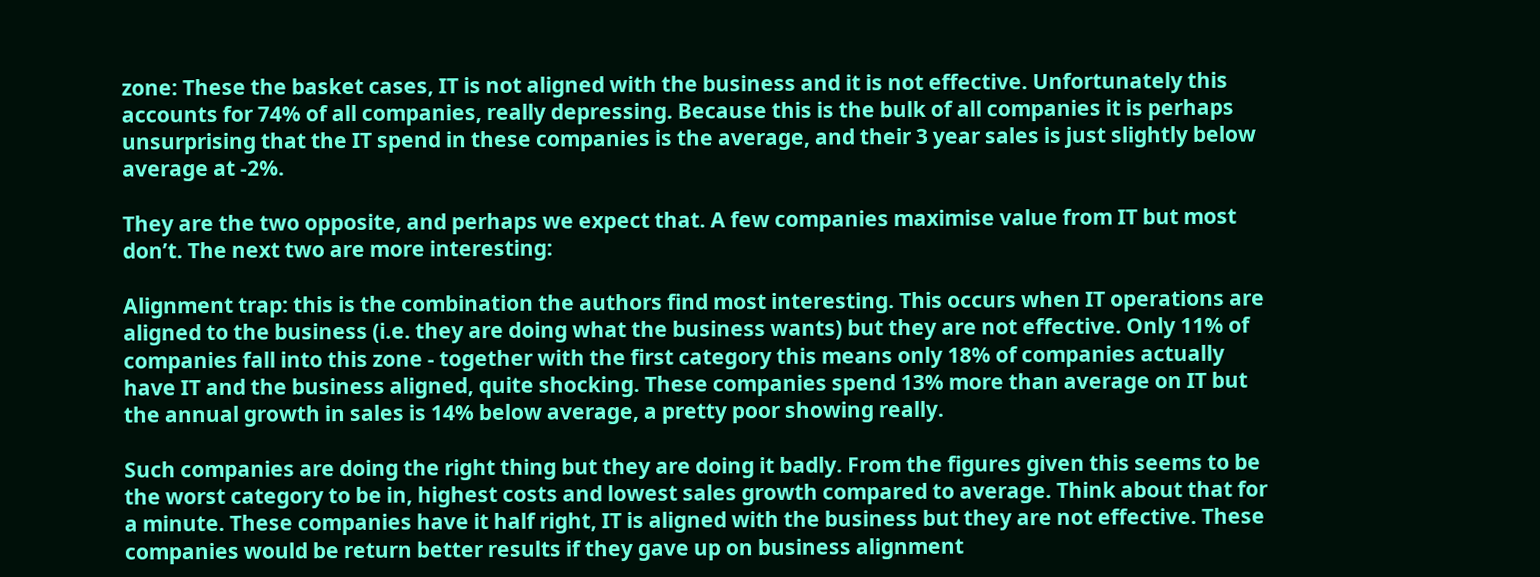zone: These the basket cases, IT is not aligned with the business and it is not effective. Unfortunately this accounts for 74% of all companies, really depressing. Because this is the bulk of all companies it is perhaps unsurprising that the IT spend in these companies is the average, and their 3 year sales is just slightly below average at -2%.

They are the two opposite, and perhaps we expect that. A few companies maximise value from IT but most don’t. The next two are more interesting:

Alignment trap: this is the combination the authors find most interesting. This occurs when IT operations are aligned to the business (i.e. they are doing what the business wants) but they are not effective. Only 11% of companies fall into this zone - together with the first category this means only 18% of companies actually have IT and the business aligned, quite shocking. These companies spend 13% more than average on IT but the annual growth in sales is 14% below average, a pretty poor showing really.

Such companies are doing the right thing but they are doing it badly. From the figures given this seems to be the worst category to be in, highest costs and lowest sales growth compared to average. Think about that for a minute. These companies have it half right, IT is aligned with the business but they are not effective. These companies would be return better results if they gave up on business alignment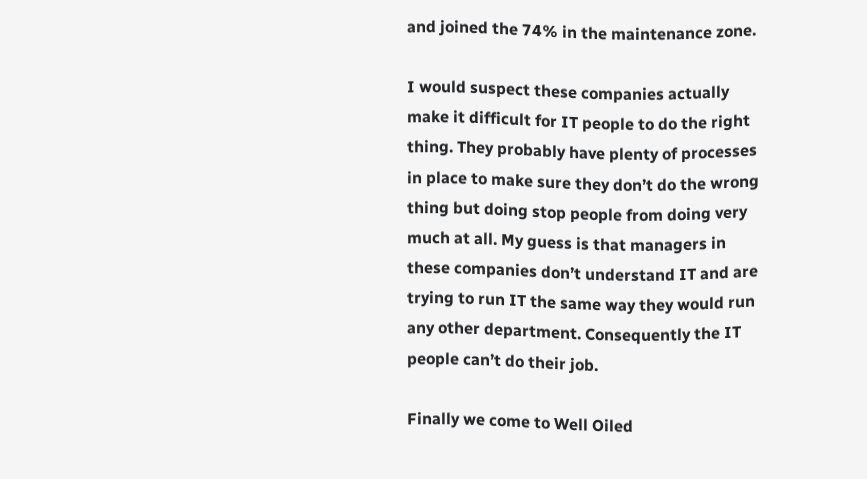and joined the 74% in the maintenance zone.

I would suspect these companies actually make it difficult for IT people to do the right thing. They probably have plenty of processes in place to make sure they don’t do the wrong thing but doing stop people from doing very much at all. My guess is that managers in these companies don’t understand IT and are trying to run IT the same way they would run any other department. Consequently the IT people can’t do their job.

Finally we come to Well Oiled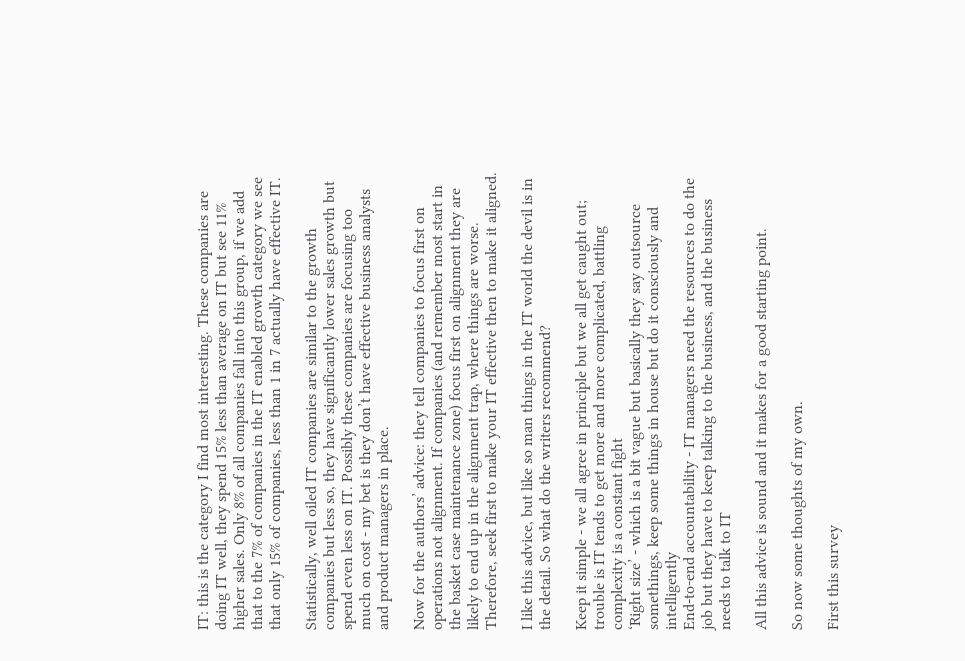IT: this is the category I find most interesting. These companies are doing IT well, they spend 15% less than average on IT but see 11% higher sales. Only 8% of all companies fall into this group, if we add that to the 7% of companies in the IT enabled growth category we see that only 15% of companies, less than 1 in 7 actually have effective IT.

Statistically, well oiled IT companies are similar to the growth companies but less so, they have significantly lower sales growth but spend even less on IT. Possibly these companies are focusing too much on cost - my bet is they don’t have effective business analysts and product managers in place.

Now for the authors’ advice: they tell companies to focus first on operations not alignment. If companies (and remember most start in the basket case maintenance zone) focus first on alignment they are likely to end up in the alignment trap, where things are worse. Therefore, seek first to make your IT effective then to make it aligned.

I like this advice, but like so man things in the IT world the devil is in the detail. So what do the writers recommend?

Keep it simple - we all agree in principle but we all get caught out; trouble is IT tends to get more and more complicated, battling complexity is a constant fight
‘Right size’ - which is a bit vague but basically they say outsource somethings, keep some things in house but do it consciously and intelligently
End-to-end accountability - IT managers need the resources to do the job but they have to keep talking to the business, and the business needs to talk to IT

All this advice is sound and it makes for a good starting point.

So now some thoughts of my own.

First this survey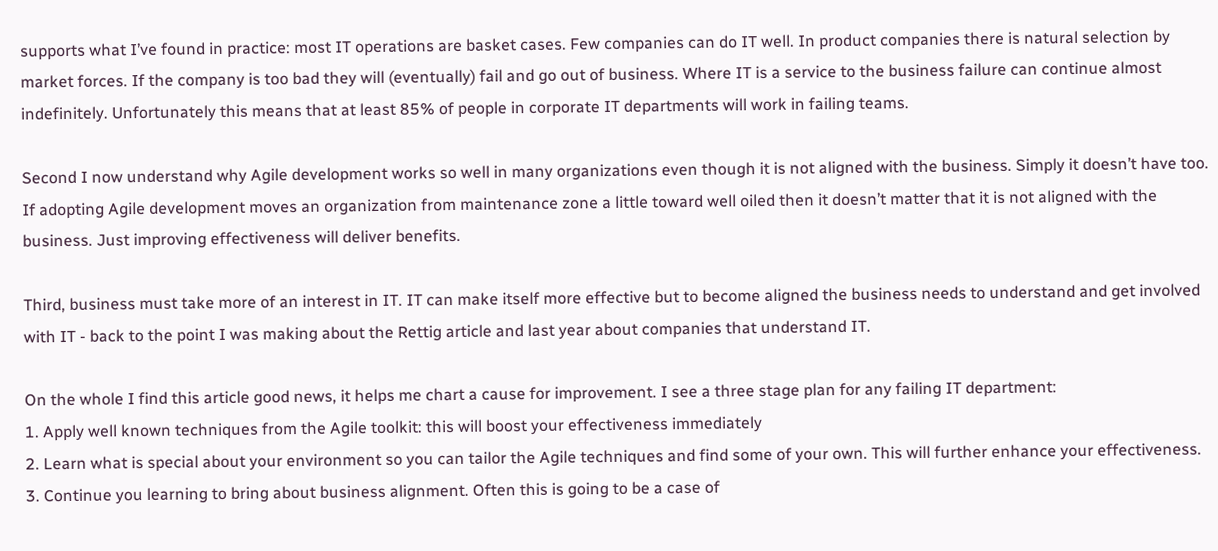supports what I’ve found in practice: most IT operations are basket cases. Few companies can do IT well. In product companies there is natural selection by market forces. If the company is too bad they will (eventually) fail and go out of business. Where IT is a service to the business failure can continue almost indefinitely. Unfortunately this means that at least 85% of people in corporate IT departments will work in failing teams.

Second I now understand why Agile development works so well in many organizations even though it is not aligned with the business. Simply it doesn’t have too. If adopting Agile development moves an organization from maintenance zone a little toward well oiled then it doesn’t matter that it is not aligned with the business. Just improving effectiveness will deliver benefits.

Third, business must take more of an interest in IT. IT can make itself more effective but to become aligned the business needs to understand and get involved with IT - back to the point I was making about the Rettig article and last year about companies that understand IT.

On the whole I find this article good news, it helps me chart a cause for improvement. I see a three stage plan for any failing IT department:
1. Apply well known techniques from the Agile toolkit: this will boost your effectiveness immediately
2. Learn what is special about your environment so you can tailor the Agile techniques and find some of your own. This will further enhance your effectiveness.
3. Continue you learning to bring about business alignment. Often this is going to be a case of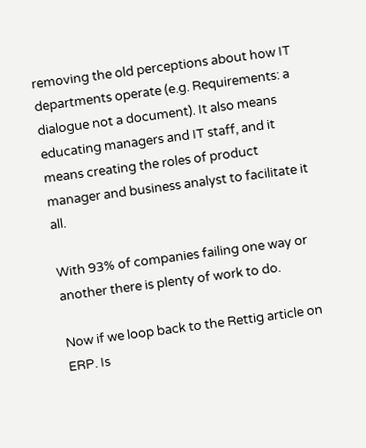removing the old perceptions about how IT departments operate (e.g. Requirements: a dialogue not a document). It also means educating managers and IT staff, and it means creating the roles of product manager and business analyst to facilitate it all.

With 93% of companies failing one way or another there is plenty of work to do.

Now if we loop back to the Rettig article on ERP. Is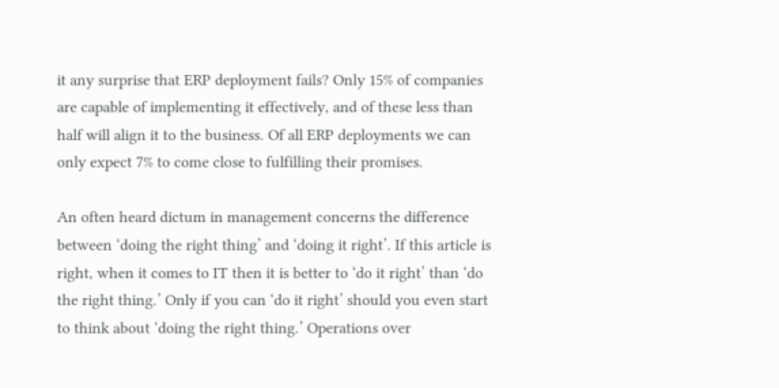it any surprise that ERP deployment fails? Only 15% of companies are capable of implementing it effectively, and of these less than half will align it to the business. Of all ERP deployments we can only expect 7% to come close to fulfilling their promises.

An often heard dictum in management concerns the difference between ‘doing the right thing’ and ‘doing it right’. If this article is right, when it comes to IT then it is better to ‘do it right’ than ‘do the right thing.’ Only if you can ‘do it right’ should you even start to think about ‘doing the right thing.’ Operations over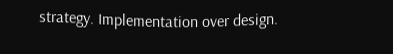strategy. Implementation over design.